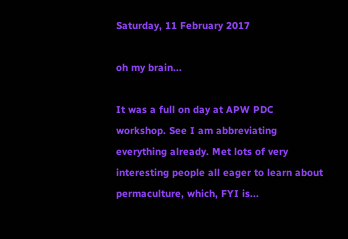Saturday, 11 February 2017

oh my brain...

It was a full on day at APW PDC workshop. See I am abbreviating everything already. Met lots of very interesting people all eager to learn about permaculture, which, FYI is...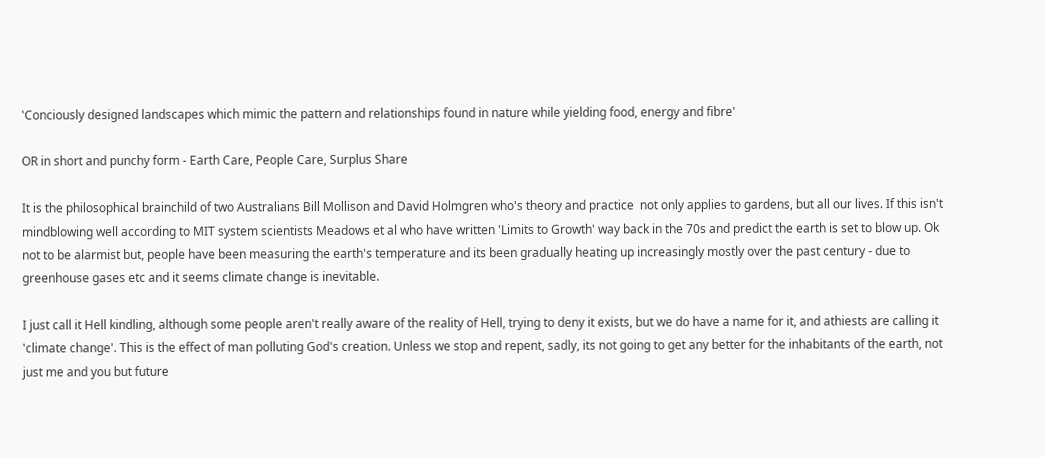'Conciously designed landscapes which mimic the pattern and relationships found in nature while yielding food, energy and fibre'

OR in short and punchy form - Earth Care, People Care, Surplus Share

It is the philosophical brainchild of two Australians Bill Mollison and David Holmgren who's theory and practice  not only applies to gardens, but all our lives. If this isn't mindblowing well according to MIT system scientists Meadows et al who have written 'Limits to Growth' way back in the 70s and predict the earth is set to blow up. Ok not to be alarmist but, people have been measuring the earth's temperature and its been gradually heating up increasingly mostly over the past century - due to greenhouse gases etc and it seems climate change is inevitable.

I just call it Hell kindling, although some people aren't really aware of the reality of Hell, trying to deny it exists, but we do have a name for it, and athiests are calling it 'climate change'. This is the effect of man polluting God's creation. Unless we stop and repent, sadly, its not going to get any better for the inhabitants of the earth, not just me and you but future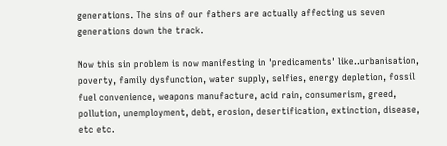generations. The sins of our fathers are actually affecting us seven generations down the track.

Now this sin problem is now manifesting in 'predicaments' like..urbanisation, poverty, family dysfunction, water supply, selfies, energy depletion, fossil fuel convenience, weapons manufacture, acid rain, consumerism, greed, pollution, unemployment, debt, erosion, desertification, extinction, disease, etc etc.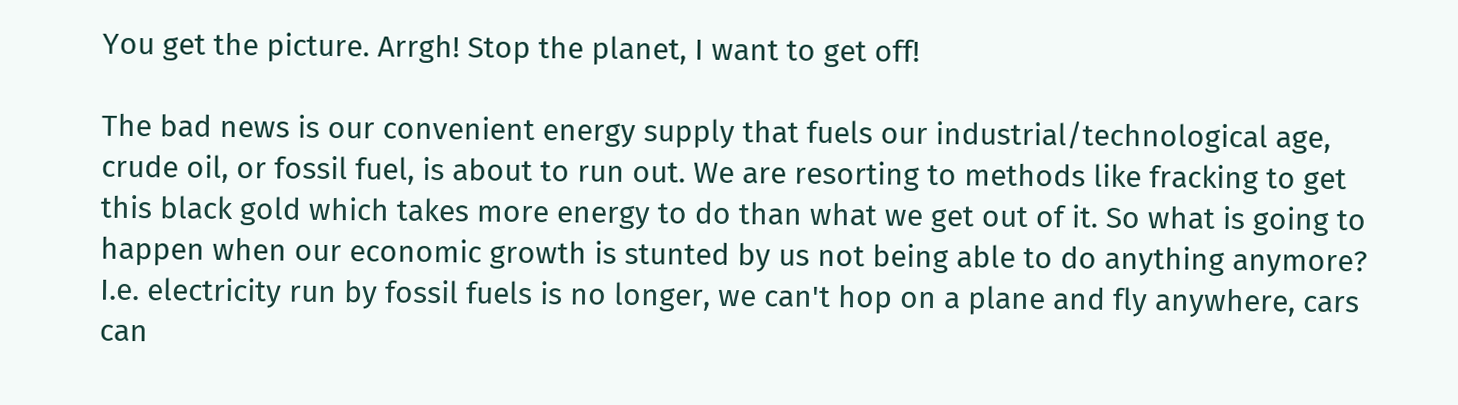You get the picture. Arrgh! Stop the planet, I want to get off!

The bad news is our convenient energy supply that fuels our industrial/technological age, crude oil, or fossil fuel, is about to run out. We are resorting to methods like fracking to get this black gold which takes more energy to do than what we get out of it. So what is going to happen when our economic growth is stunted by us not being able to do anything anymore? I.e. electricity run by fossil fuels is no longer, we can't hop on a plane and fly anywhere, cars can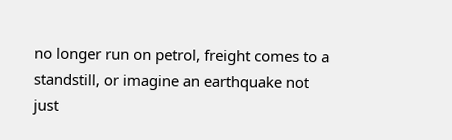no longer run on petrol, freight comes to a standstill, or imagine an earthquake not just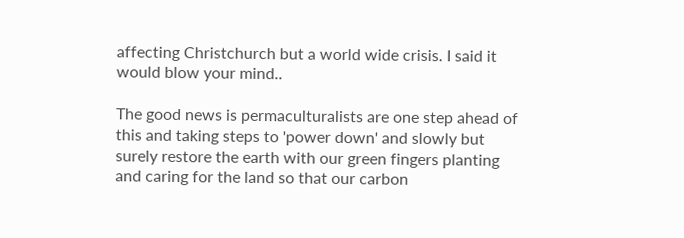affecting Christchurch but a world wide crisis. I said it would blow your mind..

The good news is permaculturalists are one step ahead of this and taking steps to 'power down' and slowly but surely restore the earth with our green fingers planting and caring for the land so that our carbon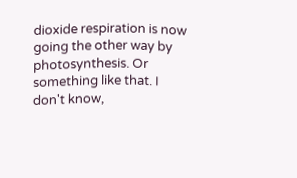dioxide respiration is now going the other way by photosynthesis. Or something like that. I don't know,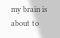my brain is about to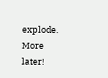explode. More later!